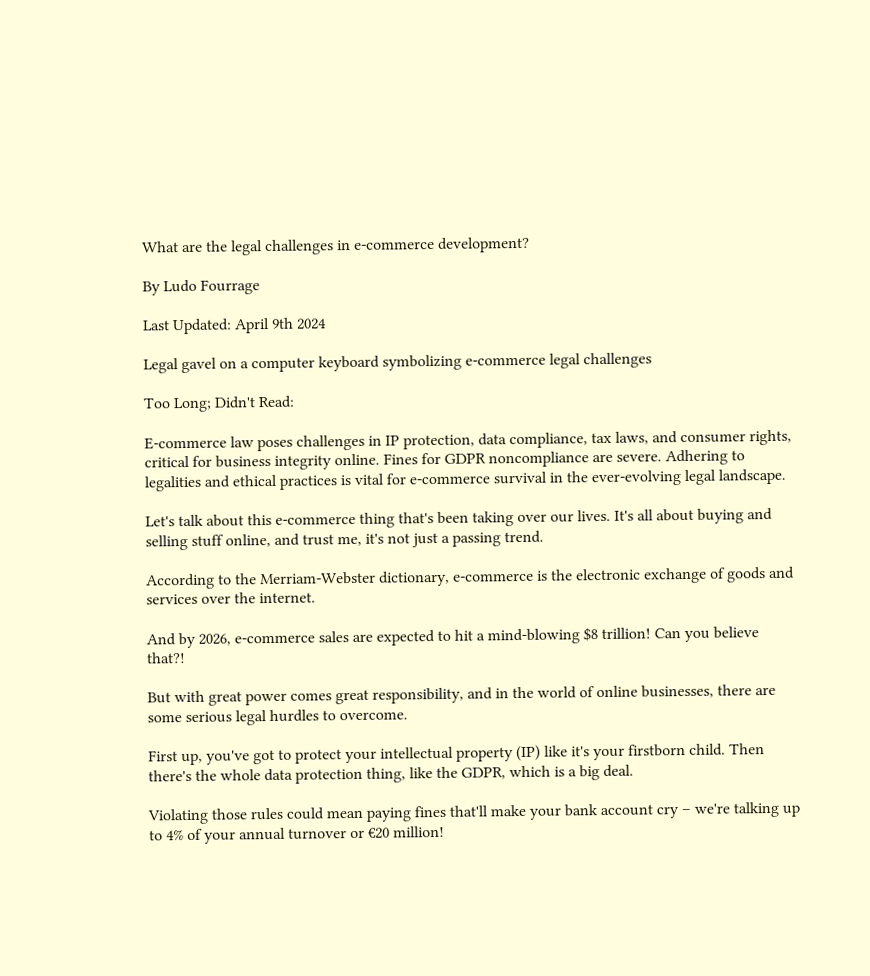What are the legal challenges in e-commerce development?

By Ludo Fourrage

Last Updated: April 9th 2024

Legal gavel on a computer keyboard symbolizing e-commerce legal challenges

Too Long; Didn't Read:

E-commerce law poses challenges in IP protection, data compliance, tax laws, and consumer rights, critical for business integrity online. Fines for GDPR noncompliance are severe. Adhering to legalities and ethical practices is vital for e-commerce survival in the ever-evolving legal landscape.

Let's talk about this e-commerce thing that's been taking over our lives. It's all about buying and selling stuff online, and trust me, it's not just a passing trend.

According to the Merriam-Webster dictionary, e-commerce is the electronic exchange of goods and services over the internet.

And by 2026, e-commerce sales are expected to hit a mind-blowing $8 trillion! Can you believe that?!

But with great power comes great responsibility, and in the world of online businesses, there are some serious legal hurdles to overcome.

First up, you've got to protect your intellectual property (IP) like it's your firstborn child. Then there's the whole data protection thing, like the GDPR, which is a big deal.

Violating those rules could mean paying fines that'll make your bank account cry – we're talking up to 4% of your annual turnover or €20 million!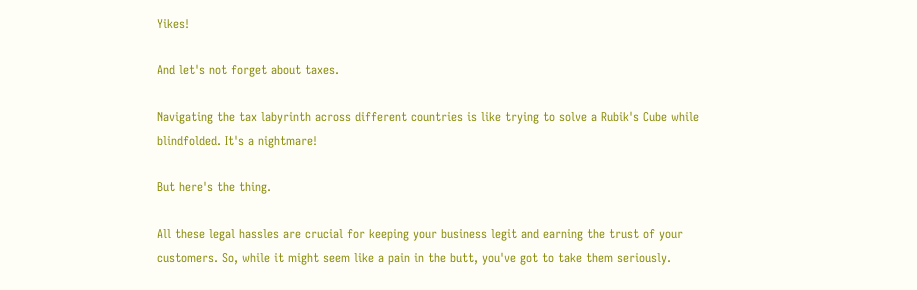Yikes!

And let's not forget about taxes.

Navigating the tax labyrinth across different countries is like trying to solve a Rubik's Cube while blindfolded. It's a nightmare!

But here's the thing.

All these legal hassles are crucial for keeping your business legit and earning the trust of your customers. So, while it might seem like a pain in the butt, you've got to take them seriously.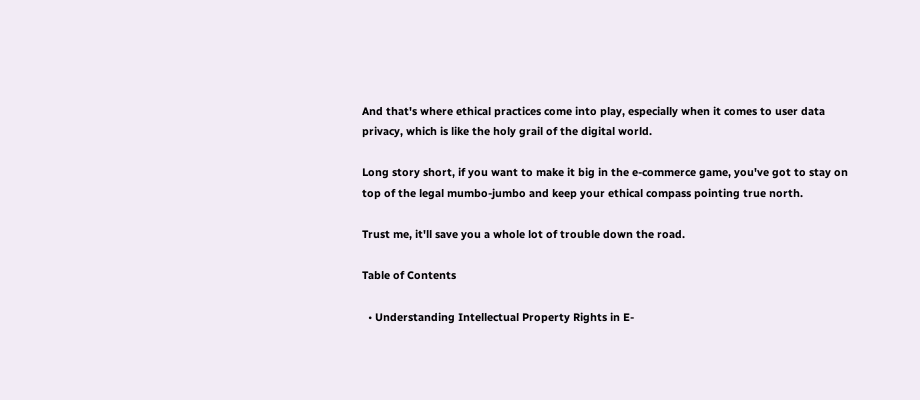And that's where ethical practices come into play, especially when it comes to user data privacy, which is like the holy grail of the digital world.

Long story short, if you want to make it big in the e-commerce game, you've got to stay on top of the legal mumbo-jumbo and keep your ethical compass pointing true north.

Trust me, it'll save you a whole lot of trouble down the road.

Table of Contents

  • Understanding Intellectual Property Rights in E-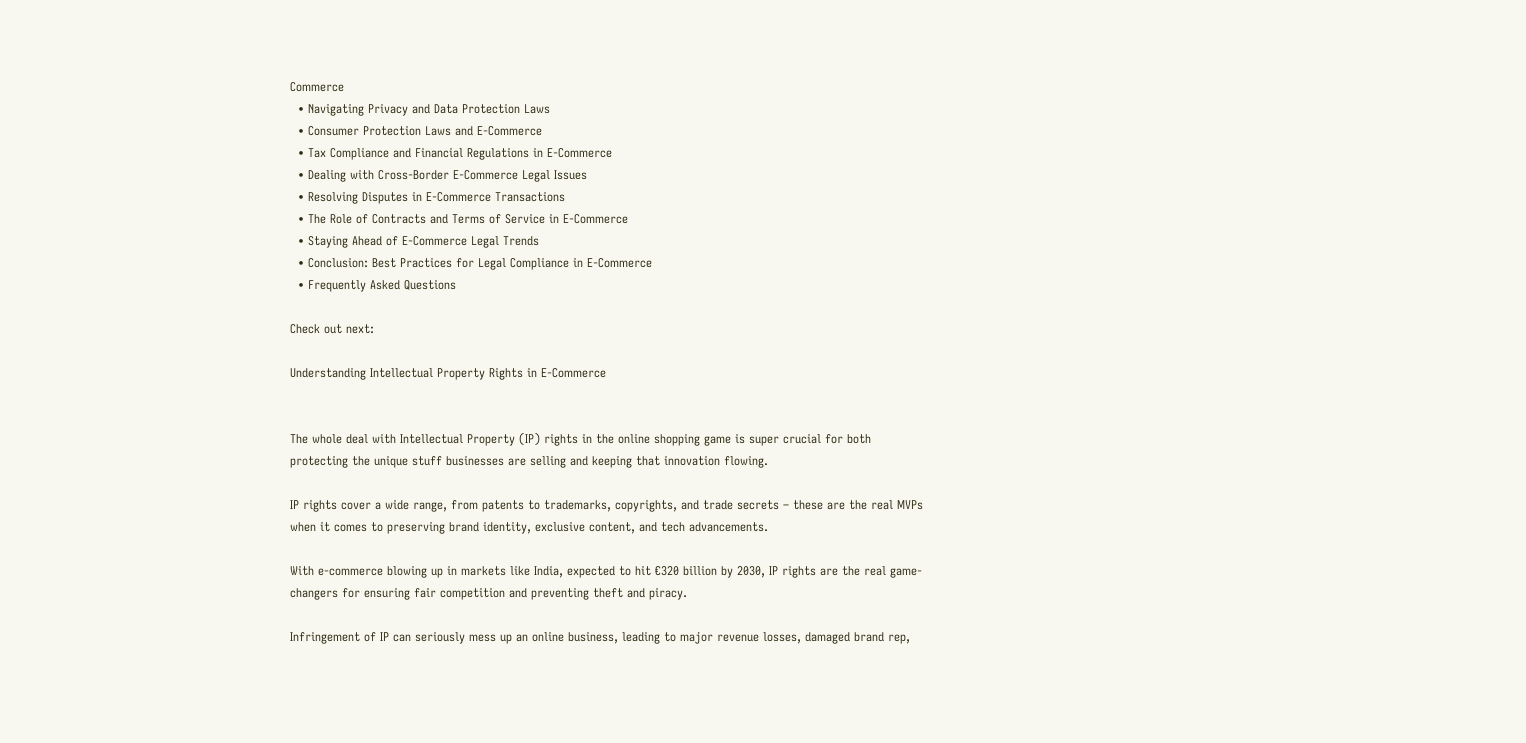Commerce
  • Navigating Privacy and Data Protection Laws
  • Consumer Protection Laws and E-Commerce
  • Tax Compliance and Financial Regulations in E-Commerce
  • Dealing with Cross-Border E-Commerce Legal Issues
  • Resolving Disputes in E-Commerce Transactions
  • The Role of Contracts and Terms of Service in E-Commerce
  • Staying Ahead of E-Commerce Legal Trends
  • Conclusion: Best Practices for Legal Compliance in E-Commerce
  • Frequently Asked Questions

Check out next:

Understanding Intellectual Property Rights in E-Commerce


The whole deal with Intellectual Property (IP) rights in the online shopping game is super crucial for both protecting the unique stuff businesses are selling and keeping that innovation flowing.

IP rights cover a wide range, from patents to trademarks, copyrights, and trade secrets – these are the real MVPs when it comes to preserving brand identity, exclusive content, and tech advancements.

With e-commerce blowing up in markets like India, expected to hit €320 billion by 2030, IP rights are the real game-changers for ensuring fair competition and preventing theft and piracy.

Infringement of IP can seriously mess up an online business, leading to major revenue losses, damaged brand rep,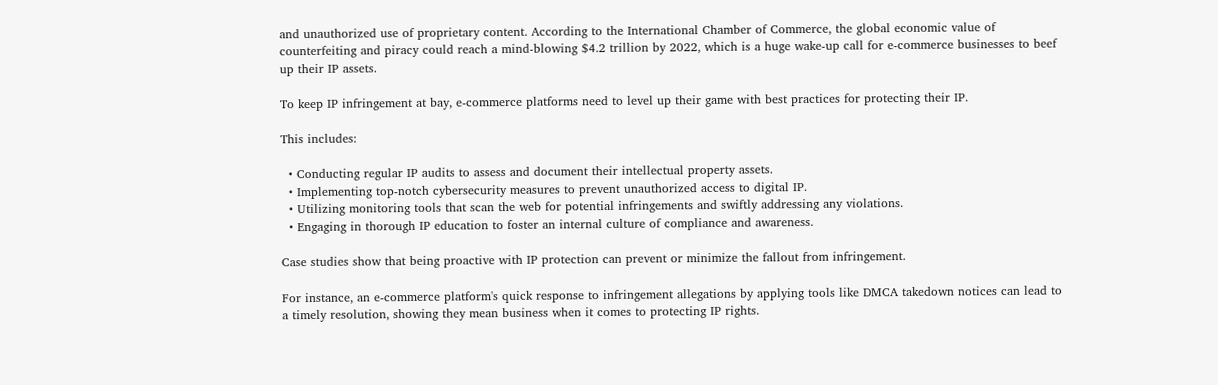and unauthorized use of proprietary content. According to the International Chamber of Commerce, the global economic value of counterfeiting and piracy could reach a mind-blowing $4.2 trillion by 2022, which is a huge wake-up call for e-commerce businesses to beef up their IP assets.

To keep IP infringement at bay, e-commerce platforms need to level up their game with best practices for protecting their IP.

This includes:

  • Conducting regular IP audits to assess and document their intellectual property assets.
  • Implementing top-notch cybersecurity measures to prevent unauthorized access to digital IP.
  • Utilizing monitoring tools that scan the web for potential infringements and swiftly addressing any violations.
  • Engaging in thorough IP education to foster an internal culture of compliance and awareness.

Case studies show that being proactive with IP protection can prevent or minimize the fallout from infringement.

For instance, an e-commerce platform's quick response to infringement allegations by applying tools like DMCA takedown notices can lead to a timely resolution, showing they mean business when it comes to protecting IP rights.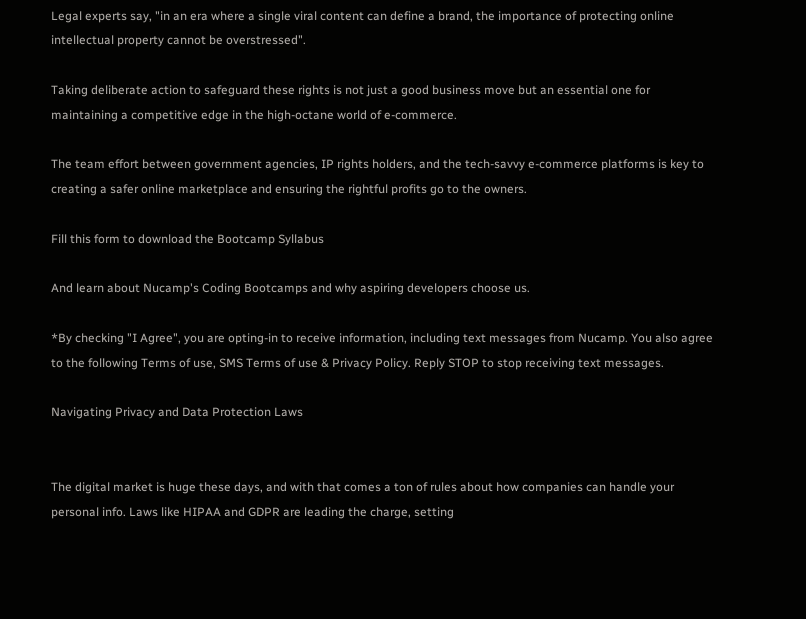Legal experts say, "in an era where a single viral content can define a brand, the importance of protecting online intellectual property cannot be overstressed".

Taking deliberate action to safeguard these rights is not just a good business move but an essential one for maintaining a competitive edge in the high-octane world of e-commerce.

The team effort between government agencies, IP rights holders, and the tech-savvy e-commerce platforms is key to creating a safer online marketplace and ensuring the rightful profits go to the owners.

Fill this form to download the Bootcamp Syllabus

And learn about Nucamp's Coding Bootcamps and why aspiring developers choose us.

*By checking "I Agree", you are opting-in to receive information, including text messages from Nucamp. You also agree to the following Terms of use, SMS Terms of use & Privacy Policy. Reply STOP to stop receiving text messages.

Navigating Privacy and Data Protection Laws


The digital market is huge these days, and with that comes a ton of rules about how companies can handle your personal info. Laws like HIPAA and GDPR are leading the charge, setting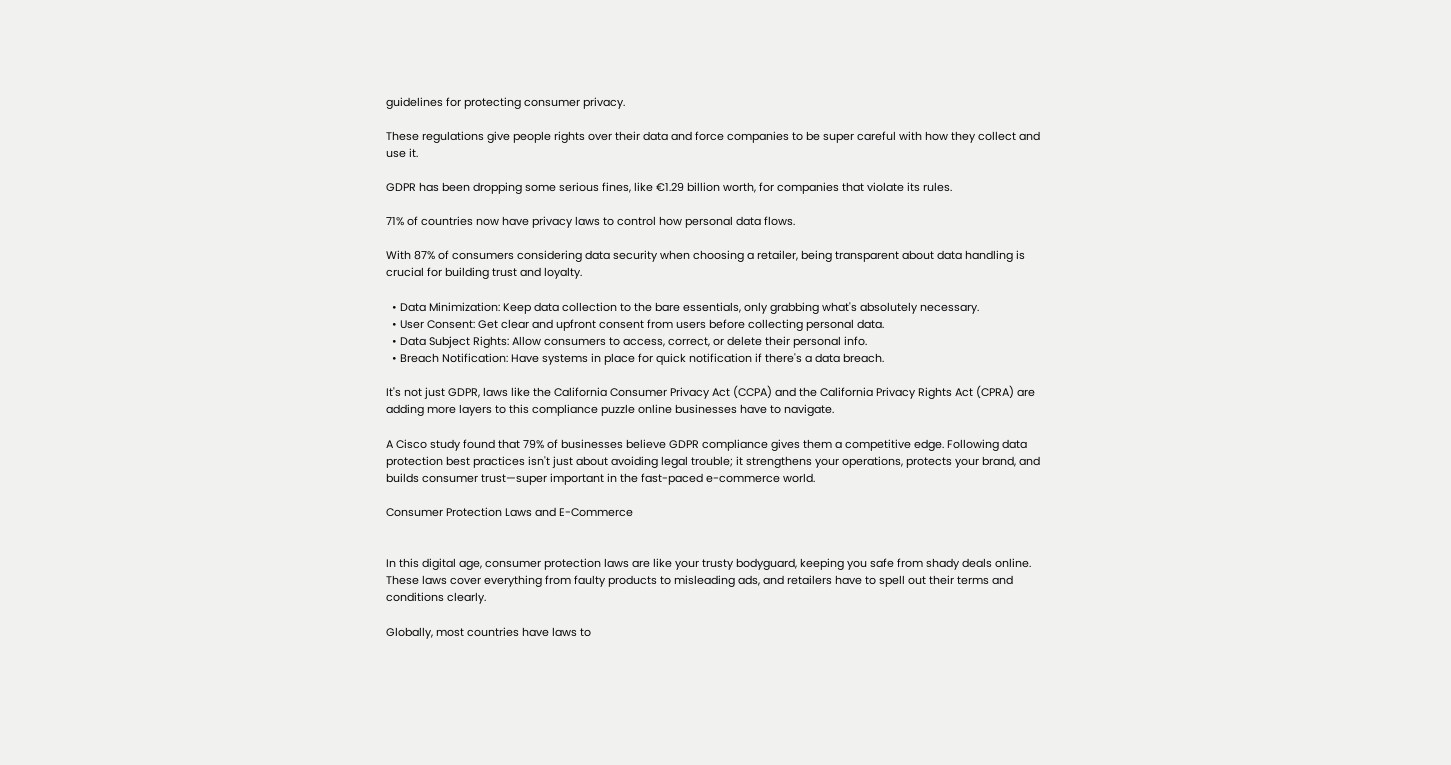guidelines for protecting consumer privacy.

These regulations give people rights over their data and force companies to be super careful with how they collect and use it.

GDPR has been dropping some serious fines, like €1.29 billion worth, for companies that violate its rules.

71% of countries now have privacy laws to control how personal data flows.

With 87% of consumers considering data security when choosing a retailer, being transparent about data handling is crucial for building trust and loyalty.

  • Data Minimization: Keep data collection to the bare essentials, only grabbing what's absolutely necessary.
  • User Consent: Get clear and upfront consent from users before collecting personal data.
  • Data Subject Rights: Allow consumers to access, correct, or delete their personal info.
  • Breach Notification: Have systems in place for quick notification if there's a data breach.

It's not just GDPR, laws like the California Consumer Privacy Act (CCPA) and the California Privacy Rights Act (CPRA) are adding more layers to this compliance puzzle online businesses have to navigate.

A Cisco study found that 79% of businesses believe GDPR compliance gives them a competitive edge. Following data protection best practices isn't just about avoiding legal trouble; it strengthens your operations, protects your brand, and builds consumer trust—super important in the fast-paced e-commerce world.

Consumer Protection Laws and E-Commerce


In this digital age, consumer protection laws are like your trusty bodyguard, keeping you safe from shady deals online. These laws cover everything from faulty products to misleading ads, and retailers have to spell out their terms and conditions clearly.

Globally, most countries have laws to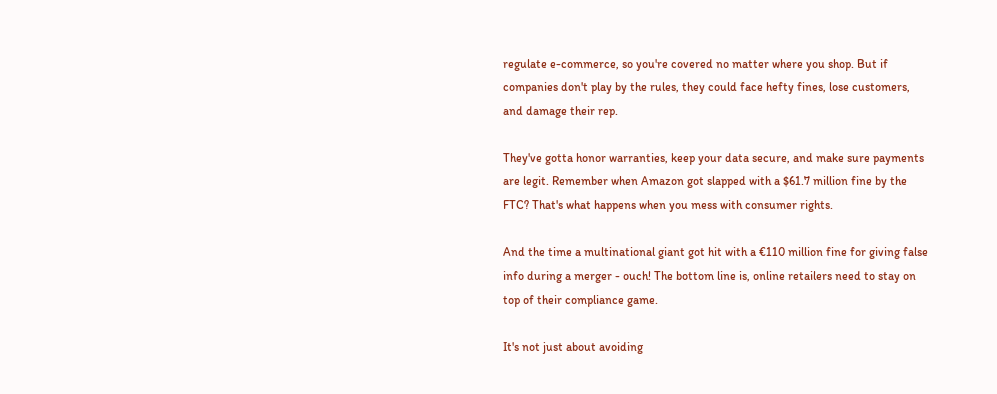regulate e-commerce, so you're covered no matter where you shop. But if companies don't play by the rules, they could face hefty fines, lose customers, and damage their rep.

They've gotta honor warranties, keep your data secure, and make sure payments are legit. Remember when Amazon got slapped with a $61.7 million fine by the FTC? That's what happens when you mess with consumer rights.

And the time a multinational giant got hit with a €110 million fine for giving false info during a merger - ouch! The bottom line is, online retailers need to stay on top of their compliance game.

It's not just about avoiding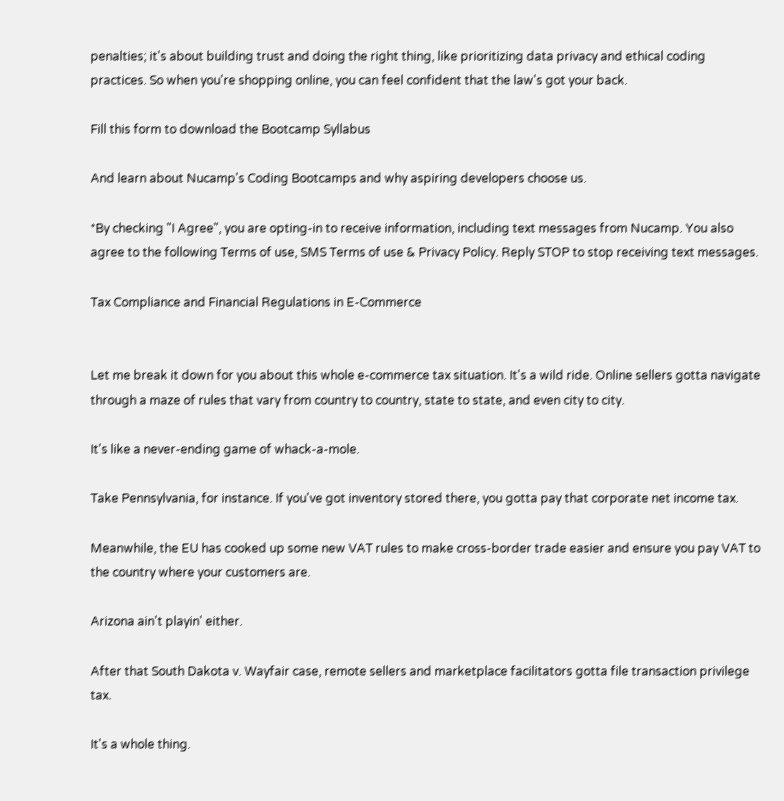penalties; it's about building trust and doing the right thing, like prioritizing data privacy and ethical coding practices. So when you're shopping online, you can feel confident that the law's got your back.

Fill this form to download the Bootcamp Syllabus

And learn about Nucamp's Coding Bootcamps and why aspiring developers choose us.

*By checking "I Agree", you are opting-in to receive information, including text messages from Nucamp. You also agree to the following Terms of use, SMS Terms of use & Privacy Policy. Reply STOP to stop receiving text messages.

Tax Compliance and Financial Regulations in E-Commerce


Let me break it down for you about this whole e-commerce tax situation. It's a wild ride. Online sellers gotta navigate through a maze of rules that vary from country to country, state to state, and even city to city.

It's like a never-ending game of whack-a-mole.

Take Pennsylvania, for instance. If you've got inventory stored there, you gotta pay that corporate net income tax.

Meanwhile, the EU has cooked up some new VAT rules to make cross-border trade easier and ensure you pay VAT to the country where your customers are.

Arizona ain't playin' either.

After that South Dakota v. Wayfair case, remote sellers and marketplace facilitators gotta file transaction privilege tax.

It's a whole thing.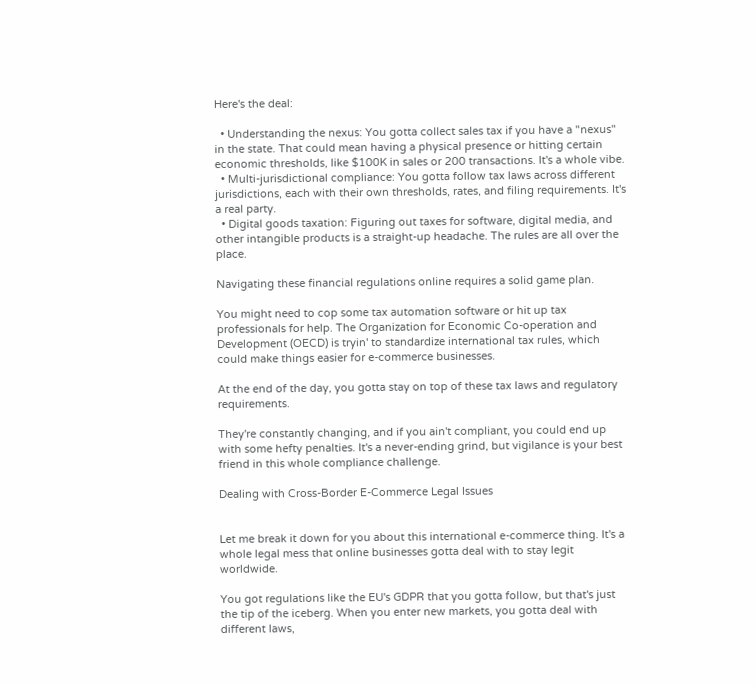Here's the deal:

  • Understanding the nexus: You gotta collect sales tax if you have a "nexus" in the state. That could mean having a physical presence or hitting certain economic thresholds, like $100K in sales or 200 transactions. It's a whole vibe.
  • Multi-jurisdictional compliance: You gotta follow tax laws across different jurisdictions, each with their own thresholds, rates, and filing requirements. It's a real party.
  • Digital goods taxation: Figuring out taxes for software, digital media, and other intangible products is a straight-up headache. The rules are all over the place.

Navigating these financial regulations online requires a solid game plan.

You might need to cop some tax automation software or hit up tax professionals for help. The Organization for Economic Co-operation and Development (OECD) is tryin' to standardize international tax rules, which could make things easier for e-commerce businesses.

At the end of the day, you gotta stay on top of these tax laws and regulatory requirements.

They're constantly changing, and if you ain't compliant, you could end up with some hefty penalties. It's a never-ending grind, but vigilance is your best friend in this whole compliance challenge.

Dealing with Cross-Border E-Commerce Legal Issues


Let me break it down for you about this international e-commerce thing. It's a whole legal mess that online businesses gotta deal with to stay legit worldwide.

You got regulations like the EU's GDPR that you gotta follow, but that's just the tip of the iceberg. When you enter new markets, you gotta deal with different laws,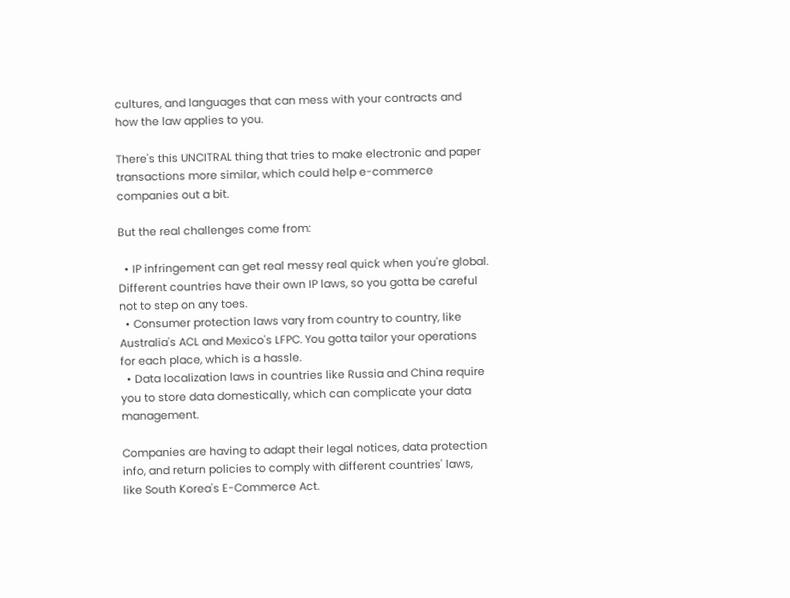cultures, and languages that can mess with your contracts and how the law applies to you.

There's this UNCITRAL thing that tries to make electronic and paper transactions more similar, which could help e-commerce companies out a bit.

But the real challenges come from:

  • IP infringement can get real messy real quick when you're global. Different countries have their own IP laws, so you gotta be careful not to step on any toes.
  • Consumer protection laws vary from country to country, like Australia's ACL and Mexico's LFPC. You gotta tailor your operations for each place, which is a hassle.
  • Data localization laws in countries like Russia and China require you to store data domestically, which can complicate your data management.

Companies are having to adapt their legal notices, data protection info, and return policies to comply with different countries' laws, like South Korea's E-Commerce Act.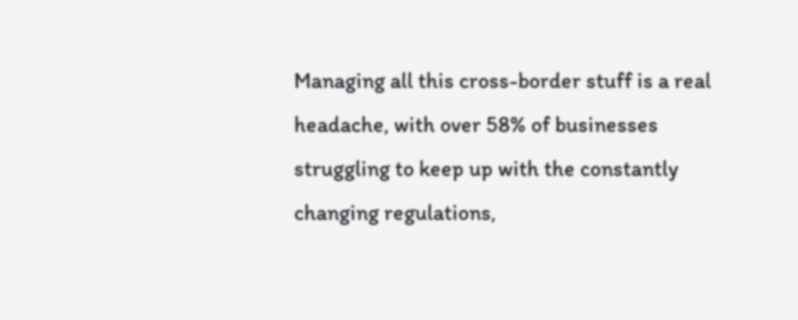Managing all this cross-border stuff is a real headache, with over 58% of businesses struggling to keep up with the constantly changing regulations,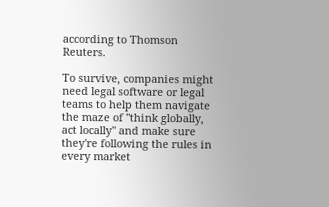according to Thomson Reuters.

To survive, companies might need legal software or legal teams to help them navigate the maze of "think globally, act locally" and make sure they're following the rules in every market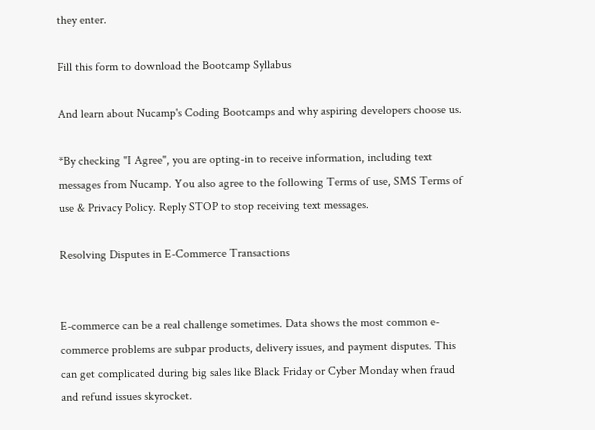they enter.

Fill this form to download the Bootcamp Syllabus

And learn about Nucamp's Coding Bootcamps and why aspiring developers choose us.

*By checking "I Agree", you are opting-in to receive information, including text messages from Nucamp. You also agree to the following Terms of use, SMS Terms of use & Privacy Policy. Reply STOP to stop receiving text messages.

Resolving Disputes in E-Commerce Transactions


E-commerce can be a real challenge sometimes. Data shows the most common e-commerce problems are subpar products, delivery issues, and payment disputes. This can get complicated during big sales like Black Friday or Cyber Monday when fraud and refund issues skyrocket.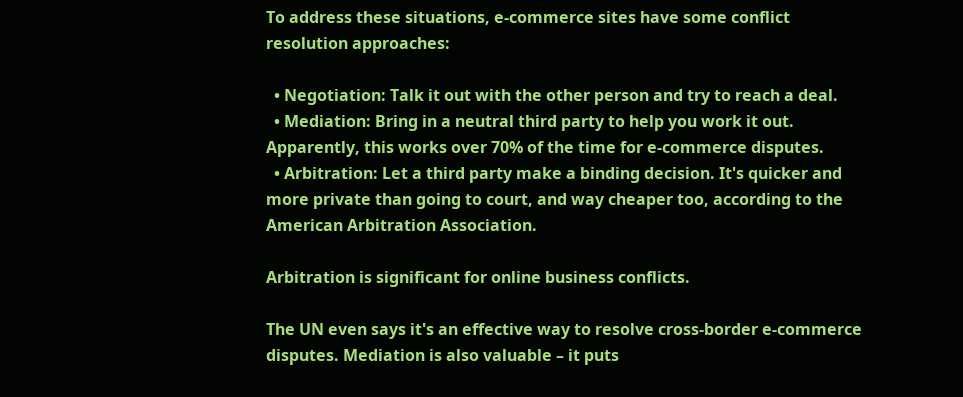To address these situations, e-commerce sites have some conflict resolution approaches:

  • Negotiation: Talk it out with the other person and try to reach a deal.
  • Mediation: Bring in a neutral third party to help you work it out. Apparently, this works over 70% of the time for e-commerce disputes.
  • Arbitration: Let a third party make a binding decision. It's quicker and more private than going to court, and way cheaper too, according to the American Arbitration Association.

Arbitration is significant for online business conflicts.

The UN even says it's an effective way to resolve cross-border e-commerce disputes. Mediation is also valuable – it puts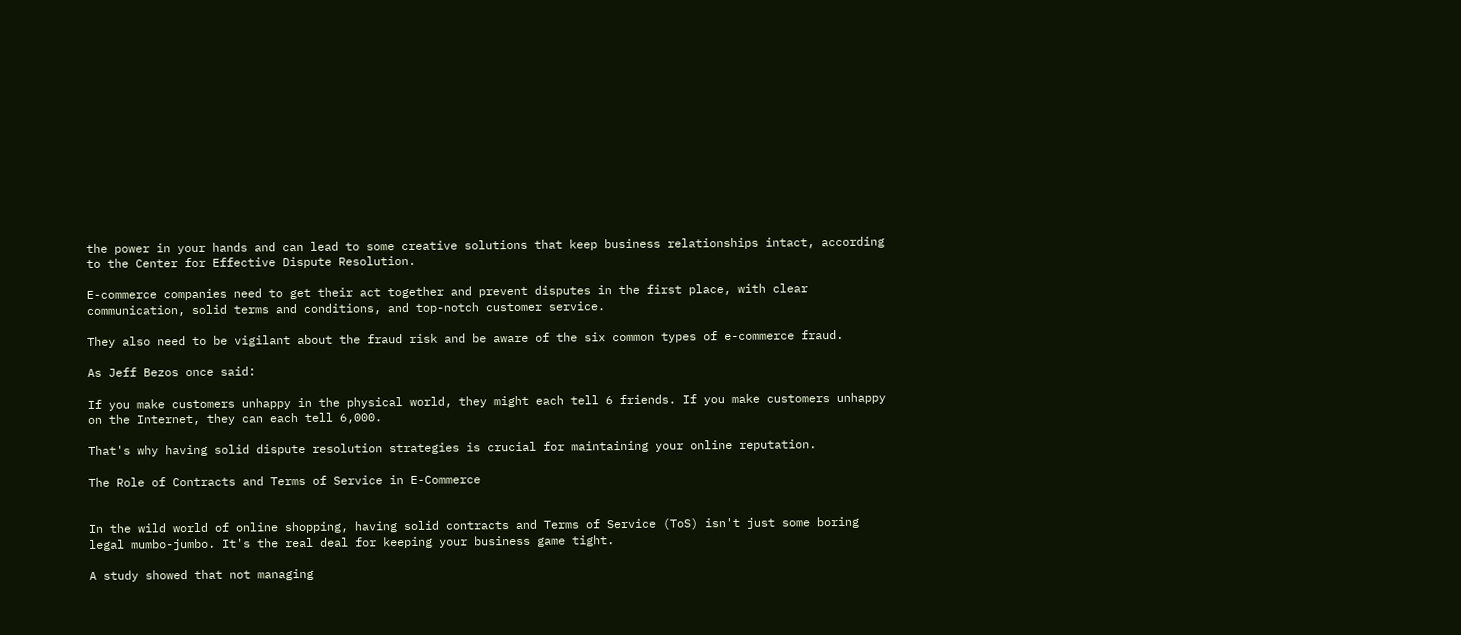the power in your hands and can lead to some creative solutions that keep business relationships intact, according to the Center for Effective Dispute Resolution.

E-commerce companies need to get their act together and prevent disputes in the first place, with clear communication, solid terms and conditions, and top-notch customer service.

They also need to be vigilant about the fraud risk and be aware of the six common types of e-commerce fraud.

As Jeff Bezos once said:

If you make customers unhappy in the physical world, they might each tell 6 friends. If you make customers unhappy on the Internet, they can each tell 6,000.

That's why having solid dispute resolution strategies is crucial for maintaining your online reputation.

The Role of Contracts and Terms of Service in E-Commerce


In the wild world of online shopping, having solid contracts and Terms of Service (ToS) isn't just some boring legal mumbo-jumbo. It's the real deal for keeping your business game tight.

A study showed that not managing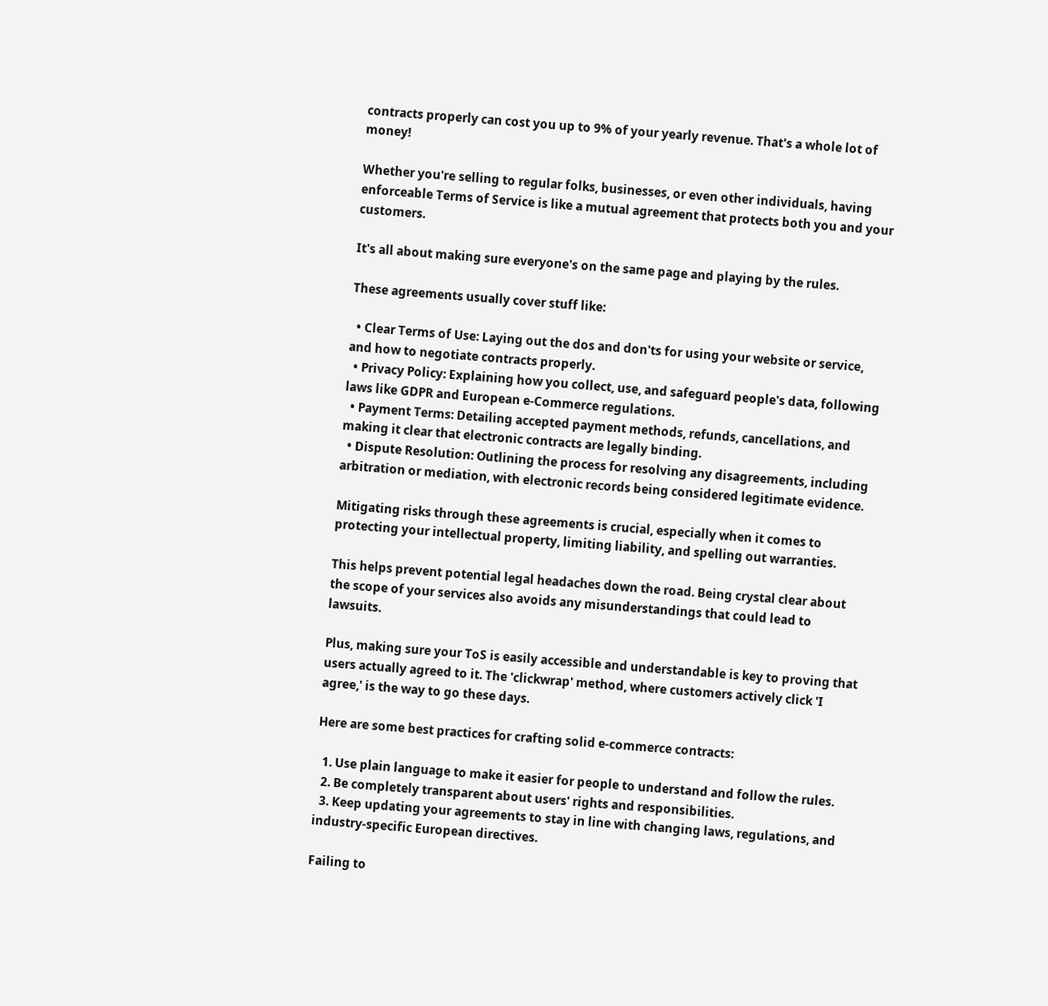contracts properly can cost you up to 9% of your yearly revenue. That's a whole lot of money!

Whether you're selling to regular folks, businesses, or even other individuals, having enforceable Terms of Service is like a mutual agreement that protects both you and your customers.

It's all about making sure everyone's on the same page and playing by the rules.

These agreements usually cover stuff like:

  • Clear Terms of Use: Laying out the dos and don'ts for using your website or service, and how to negotiate contracts properly.
  • Privacy Policy: Explaining how you collect, use, and safeguard people's data, following laws like GDPR and European e-Commerce regulations.
  • Payment Terms: Detailing accepted payment methods, refunds, cancellations, and making it clear that electronic contracts are legally binding.
  • Dispute Resolution: Outlining the process for resolving any disagreements, including arbitration or mediation, with electronic records being considered legitimate evidence.

Mitigating risks through these agreements is crucial, especially when it comes to protecting your intellectual property, limiting liability, and spelling out warranties.

This helps prevent potential legal headaches down the road. Being crystal clear about the scope of your services also avoids any misunderstandings that could lead to lawsuits.

Plus, making sure your ToS is easily accessible and understandable is key to proving that users actually agreed to it. The 'clickwrap' method, where customers actively click 'I agree,' is the way to go these days.

Here are some best practices for crafting solid e-commerce contracts:

  1. Use plain language to make it easier for people to understand and follow the rules.
  2. Be completely transparent about users' rights and responsibilities.
  3. Keep updating your agreements to stay in line with changing laws, regulations, and industry-specific European directives.

Failing to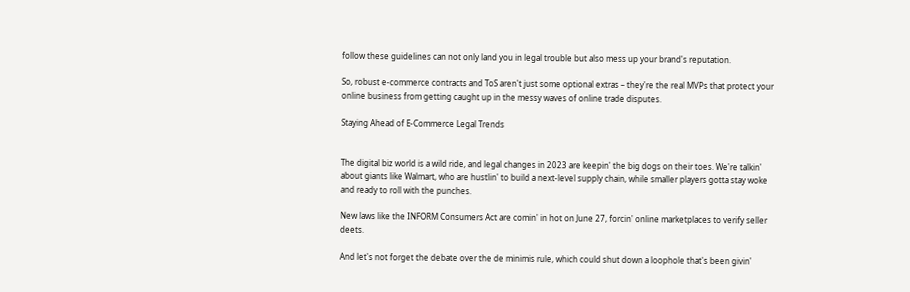follow these guidelines can not only land you in legal trouble but also mess up your brand's reputation.

So, robust e-commerce contracts and ToS aren't just some optional extras – they're the real MVPs that protect your online business from getting caught up in the messy waves of online trade disputes.

Staying Ahead of E-Commerce Legal Trends


The digital biz world is a wild ride, and legal changes in 2023 are keepin' the big dogs on their toes. We're talkin' about giants like Walmart, who are hustlin' to build a next-level supply chain, while smaller players gotta stay woke and ready to roll with the punches.

New laws like the INFORM Consumers Act are comin' in hot on June 27, forcin' online marketplaces to verify seller deets.

And let's not forget the debate over the de minimis rule, which could shut down a loophole that's been givin'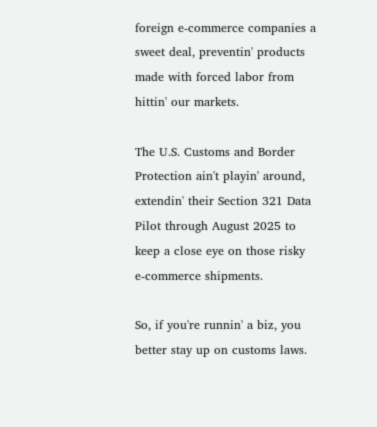foreign e-commerce companies a sweet deal, preventin' products made with forced labor from hittin' our markets.

The U.S. Customs and Border Protection ain't playin' around, extendin' their Section 321 Data Pilot through August 2025 to keep a close eye on those risky e-commerce shipments.

So, if you're runnin' a biz, you better stay up on customs laws.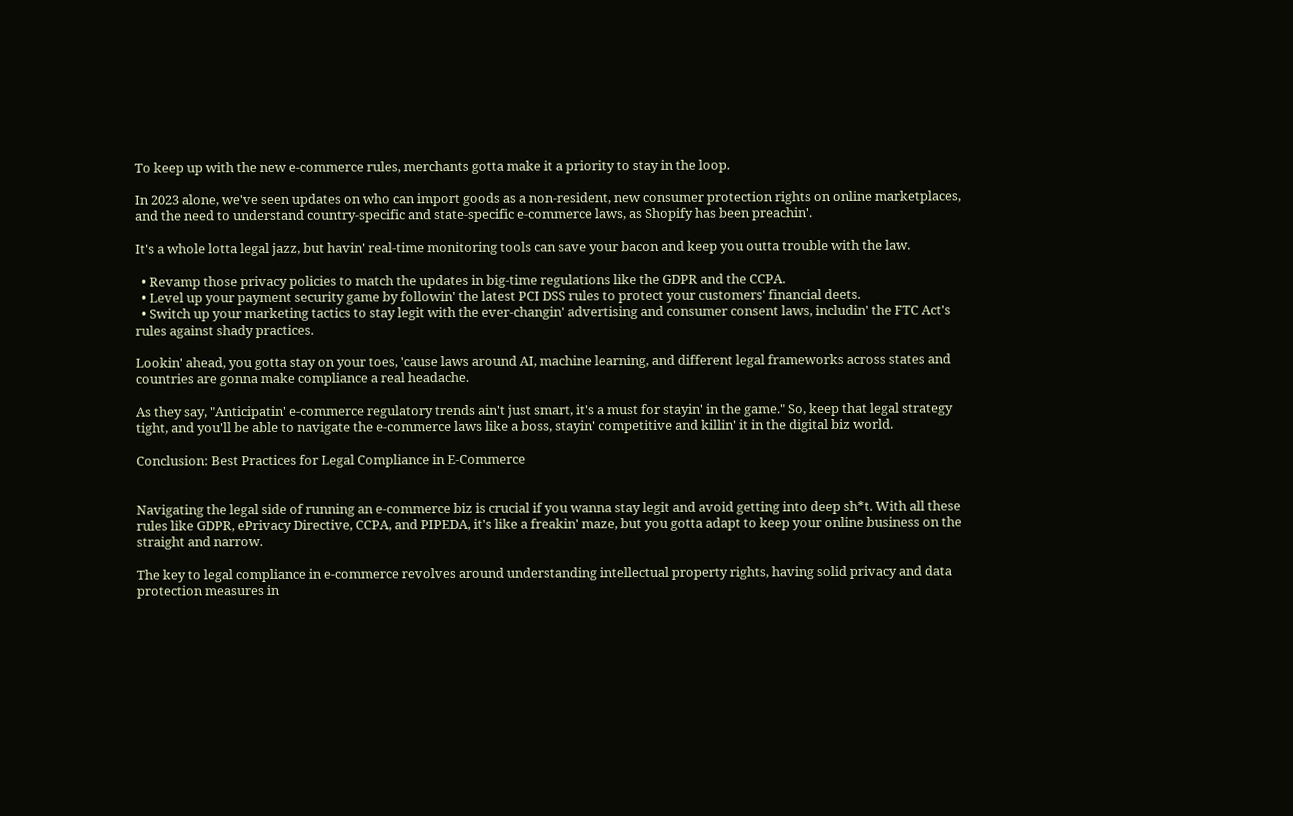To keep up with the new e-commerce rules, merchants gotta make it a priority to stay in the loop.

In 2023 alone, we've seen updates on who can import goods as a non-resident, new consumer protection rights on online marketplaces, and the need to understand country-specific and state-specific e-commerce laws, as Shopify has been preachin'.

It's a whole lotta legal jazz, but havin' real-time monitoring tools can save your bacon and keep you outta trouble with the law.

  • Revamp those privacy policies to match the updates in big-time regulations like the GDPR and the CCPA.
  • Level up your payment security game by followin' the latest PCI DSS rules to protect your customers' financial deets.
  • Switch up your marketing tactics to stay legit with the ever-changin' advertising and consumer consent laws, includin' the FTC Act's rules against shady practices.

Lookin' ahead, you gotta stay on your toes, 'cause laws around AI, machine learning, and different legal frameworks across states and countries are gonna make compliance a real headache.

As they say, "Anticipatin' e-commerce regulatory trends ain't just smart, it's a must for stayin' in the game." So, keep that legal strategy tight, and you'll be able to navigate the e-commerce laws like a boss, stayin' competitive and killin' it in the digital biz world.

Conclusion: Best Practices for Legal Compliance in E-Commerce


Navigating the legal side of running an e-commerce biz is crucial if you wanna stay legit and avoid getting into deep sh*t. With all these rules like GDPR, ePrivacy Directive, CCPA, and PIPEDA, it's like a freakin' maze, but you gotta adapt to keep your online business on the straight and narrow.

The key to legal compliance in e-commerce revolves around understanding intellectual property rights, having solid privacy and data protection measures in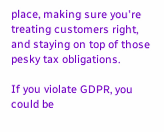place, making sure you're treating customers right, and staying on top of those pesky tax obligations.

If you violate GDPR, you could be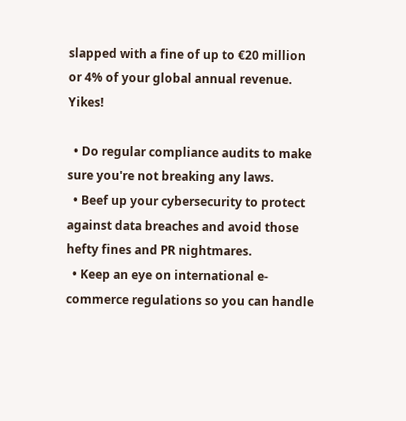slapped with a fine of up to €20 million or 4% of your global annual revenue. Yikes!

  • Do regular compliance audits to make sure you're not breaking any laws.
  • Beef up your cybersecurity to protect against data breaches and avoid those hefty fines and PR nightmares.
  • Keep an eye on international e-commerce regulations so you can handle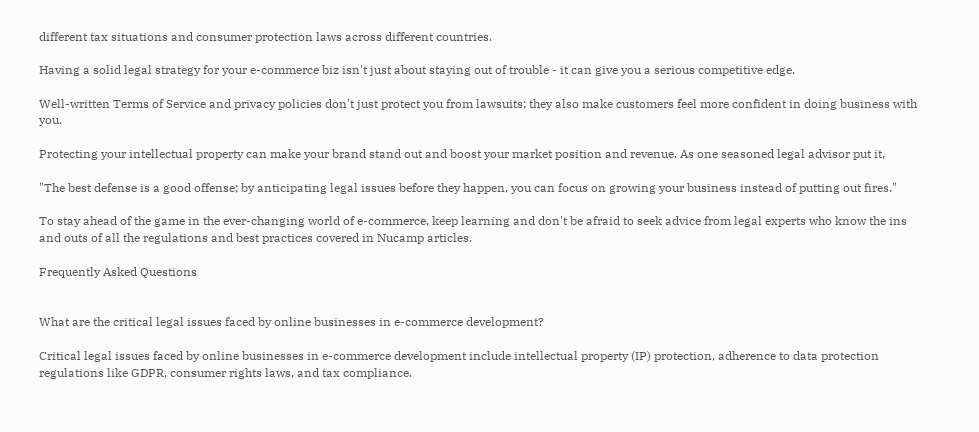different tax situations and consumer protection laws across different countries.

Having a solid legal strategy for your e-commerce biz isn't just about staying out of trouble - it can give you a serious competitive edge.

Well-written Terms of Service and privacy policies don't just protect you from lawsuits; they also make customers feel more confident in doing business with you.

Protecting your intellectual property can make your brand stand out and boost your market position and revenue. As one seasoned legal advisor put it,

"The best defense is a good offense; by anticipating legal issues before they happen, you can focus on growing your business instead of putting out fires."

To stay ahead of the game in the ever-changing world of e-commerce, keep learning and don't be afraid to seek advice from legal experts who know the ins and outs of all the regulations and best practices covered in Nucamp articles.

Frequently Asked Questions


What are the critical legal issues faced by online businesses in e-commerce development?

Critical legal issues faced by online businesses in e-commerce development include intellectual property (IP) protection, adherence to data protection regulations like GDPR, consumer rights laws, and tax compliance.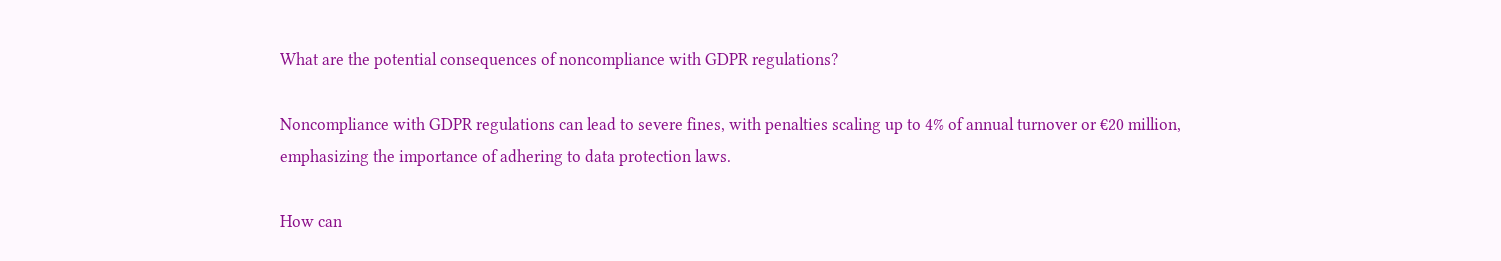What are the potential consequences of noncompliance with GDPR regulations?

Noncompliance with GDPR regulations can lead to severe fines, with penalties scaling up to 4% of annual turnover or €20 million, emphasizing the importance of adhering to data protection laws.

How can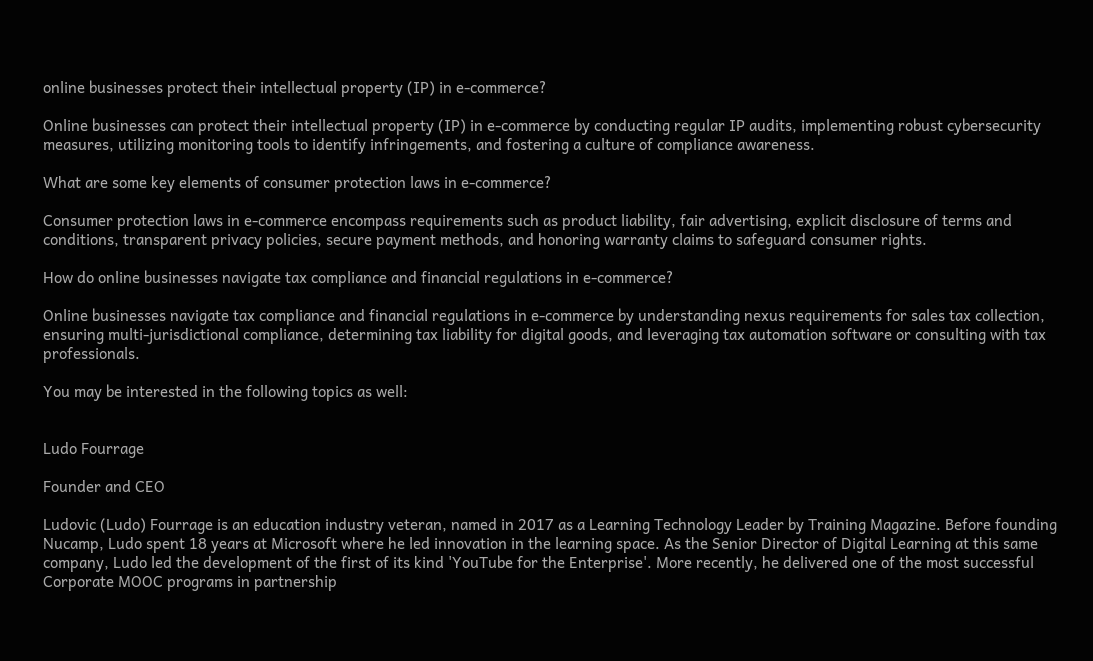online businesses protect their intellectual property (IP) in e-commerce?

Online businesses can protect their intellectual property (IP) in e-commerce by conducting regular IP audits, implementing robust cybersecurity measures, utilizing monitoring tools to identify infringements, and fostering a culture of compliance awareness.

What are some key elements of consumer protection laws in e-commerce?

Consumer protection laws in e-commerce encompass requirements such as product liability, fair advertising, explicit disclosure of terms and conditions, transparent privacy policies, secure payment methods, and honoring warranty claims to safeguard consumer rights.

How do online businesses navigate tax compliance and financial regulations in e-commerce?

Online businesses navigate tax compliance and financial regulations in e-commerce by understanding nexus requirements for sales tax collection, ensuring multi-jurisdictional compliance, determining tax liability for digital goods, and leveraging tax automation software or consulting with tax professionals.

You may be interested in the following topics as well:


Ludo Fourrage

Founder and CEO

Ludovic (Ludo) Fourrage is an education industry veteran, named in 2017 as a Learning Technology Leader by Training Magazine. Before founding Nucamp, Ludo spent 18 years at Microsoft where he led innovation in the learning space. As the Senior Director of Digital Learning at this same company, Ludo led the development of the first of its kind 'YouTube for the Enterprise'. More recently, he delivered one of the most successful Corporate MOOC programs in partnership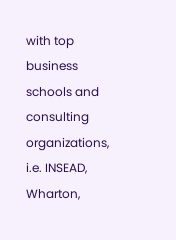with top business schools and consulting organizations, i.e. INSEAD, Wharton,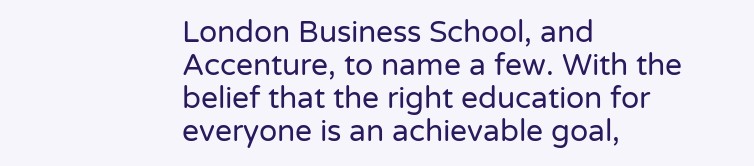London Business School, and Accenture, to name a few. With the belief that the right education for everyone is an achievable goal,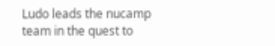Ludo leads the nucamp team in the quest to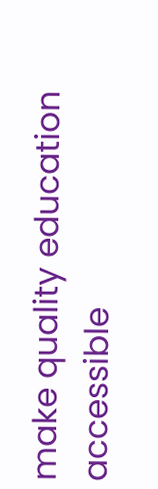make quality education accessible